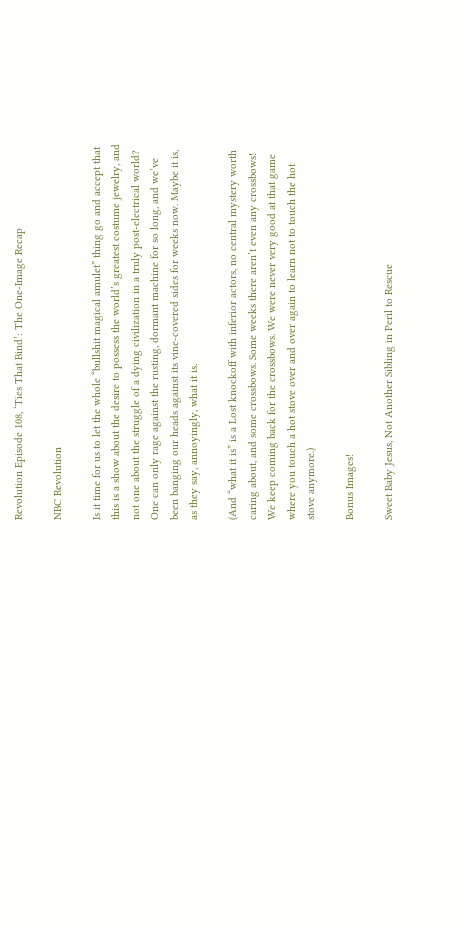Revolution Episode 108, ‘Ties That Bind’: The One-Image Recap

NBC Revolution

Is it time for us to let the whole “bullshit magical amulet” thing go and accept that this is a show about the desire to possess the world’s greatest costume jewelry, and not one about the struggle of a dying civilization in a truly post-electrical world? One can only rage against the rusting, dormant machine for so long, and we’ve been banging our heads against its vine-covered sides for weeks now. Maybe it is, as they say, annoyingly, what it is.

(And “what it is” is a Lost knockoff with inferior actors, no central mystery worth caring about, and some crossbows. Some weeks there aren’t even any crossbows! We keep coming back for the crossbows. We were never very good at that game where you touch a hot stove over and over again to learn not to touch the hot stove anymore.)

Bonus Images!

Sweet Baby Jesus, Not Another Sibling in Peril to Rescue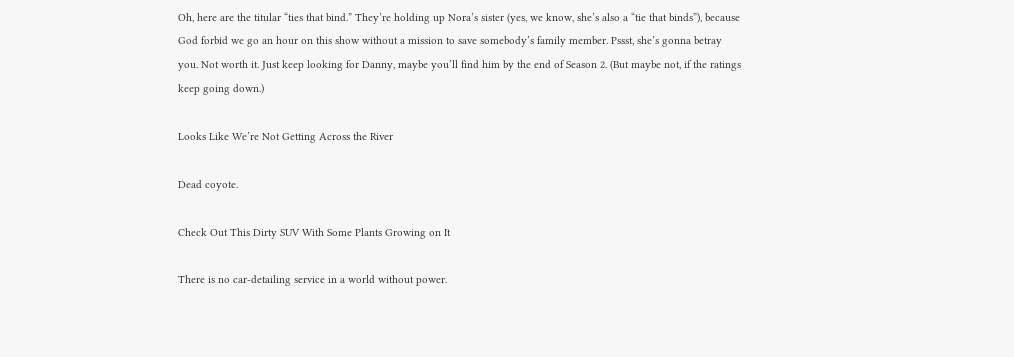Oh, here are the titular “ties that bind.” They’re holding up Nora’s sister (yes, we know, she’s also a “tie that binds”), because God forbid we go an hour on this show without a mission to save somebody’s family member. Pssst, she’s gonna betray you. Not worth it. Just keep looking for Danny, maybe you’ll find him by the end of Season 2. (But maybe not, if the ratings keep going down.)

Looks Like We’re Not Getting Across the River

Dead coyote.

Check Out This Dirty SUV With Some Plants Growing on It

There is no car-detailing service in a world without power.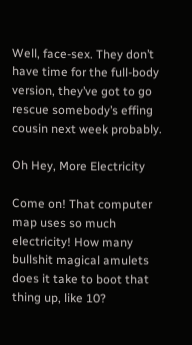Well, face-sex. They don’t have time for the full-body version, they’ve got to go rescue somebody’s effing cousin next week probably.

Oh Hey, More Electricity

Come on! That computer map uses so much electricity! How many bullshit magical amulets does it take to boot that thing up, like 10?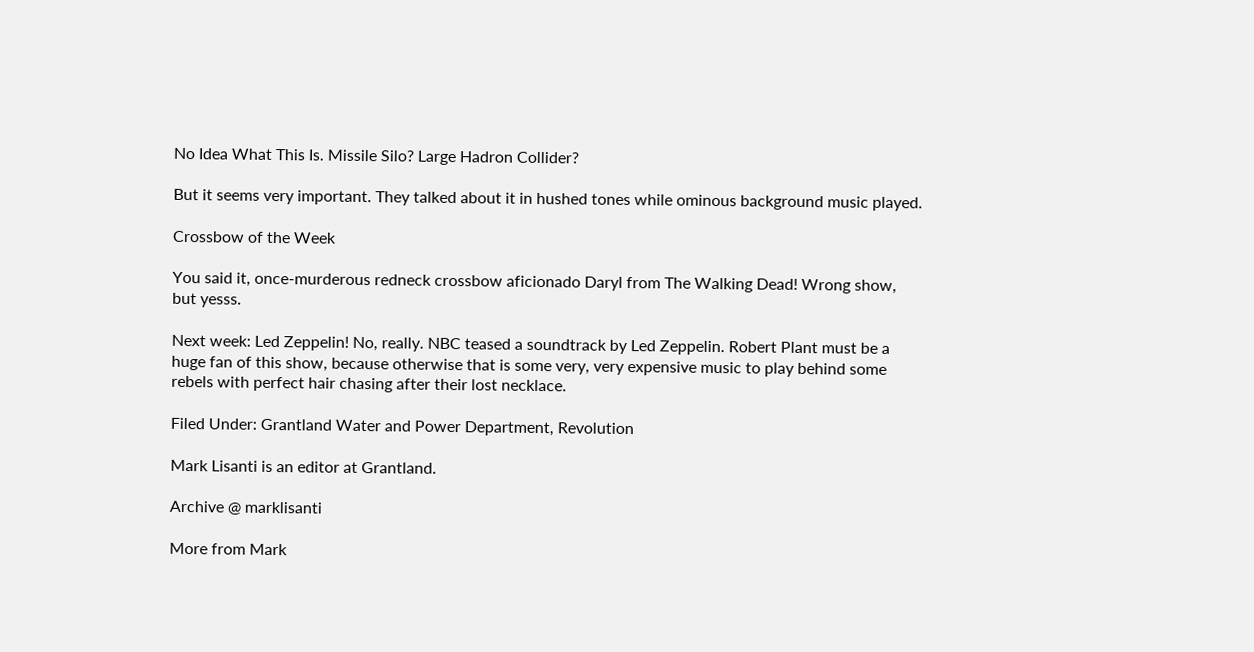No Idea What This Is. Missile Silo? Large Hadron Collider?

But it seems very important. They talked about it in hushed tones while ominous background music played.

Crossbow of the Week

You said it, once-murderous redneck crossbow aficionado Daryl from The Walking Dead! Wrong show, but yesss.

Next week: Led Zeppelin! No, really. NBC teased a soundtrack by Led Zeppelin. Robert Plant must be a huge fan of this show, because otherwise that is some very, very expensive music to play behind some rebels with perfect hair chasing after their lost necklace.

Filed Under: Grantland Water and Power Department, Revolution

Mark Lisanti is an editor at Grantland.

Archive @ marklisanti

More from Mark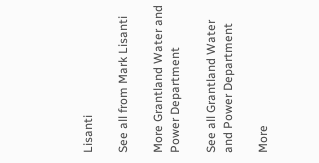Lisanti

See all from Mark Lisanti

More Grantland Water and Power Department

See all Grantland Water and Power Department

More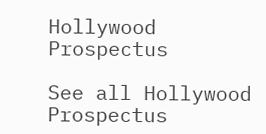Hollywood Prospectus

See all Hollywood Prospectus